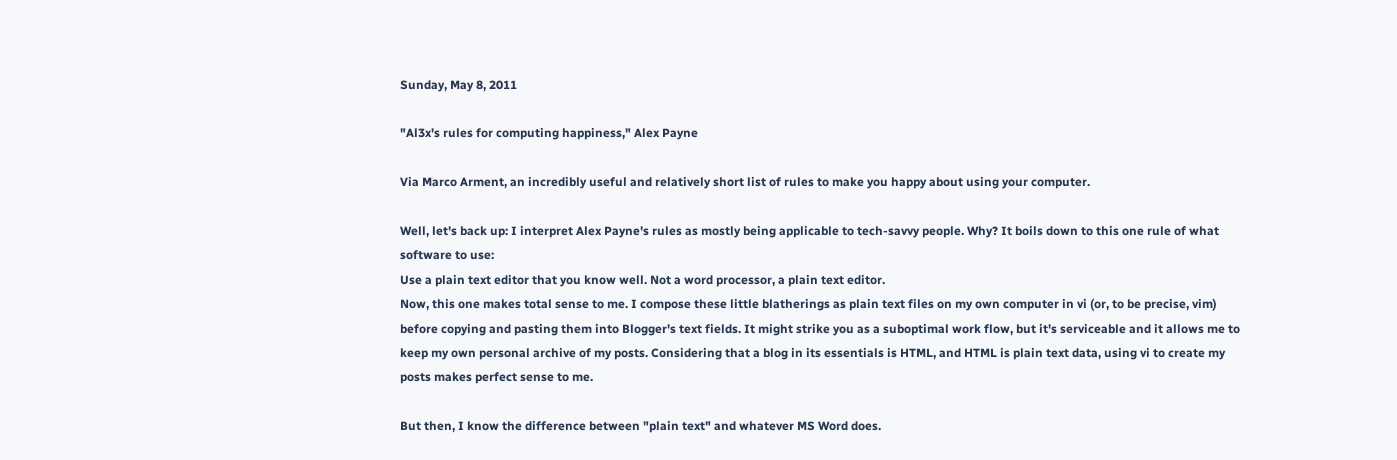Sunday, May 8, 2011

"Al3x's rules for computing happiness," Alex Payne

Via Marco Arment, an incredibly useful and relatively short list of rules to make you happy about using your computer.

Well, let's back up: I interpret Alex Payne's rules as mostly being applicable to tech-savvy people. Why? It boils down to this one rule of what software to use:
Use a plain text editor that you know well. Not a word processor, a plain text editor.
Now, this one makes total sense to me. I compose these little blatherings as plain text files on my own computer in vi (or, to be precise, vim) before copying and pasting them into Blogger's text fields. It might strike you as a suboptimal work flow, but it's serviceable and it allows me to keep my own personal archive of my posts. Considering that a blog in its essentials is HTML, and HTML is plain text data, using vi to create my posts makes perfect sense to me.

But then, I know the difference between "plain text" and whatever MS Word does.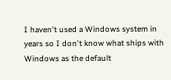I haven't used a Windows system in years so I don't know what ships with Windows as the default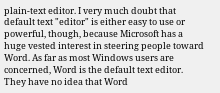plain-text editor. I very much doubt that default text "editor" is either easy to use or powerful, though, because Microsoft has a huge vested interest in steering people toward Word. As far as most Windows users are concerned, Word is the default text editor. They have no idea that Word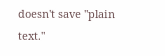doesn't save "plain text."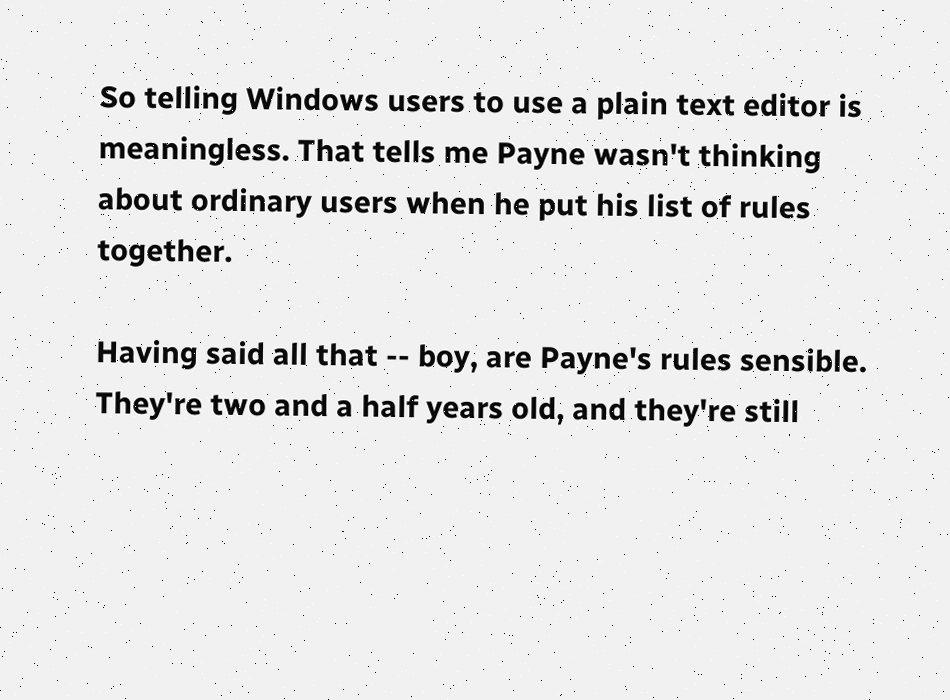So telling Windows users to use a plain text editor is meaningless. That tells me Payne wasn't thinking about ordinary users when he put his list of rules together.

Having said all that -- boy, are Payne's rules sensible. They're two and a half years old, and they're still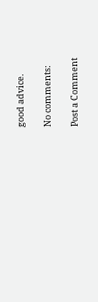good advice.

No comments:

Post a Comment